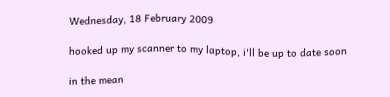Wednesday, 18 February 2009

hooked up my scanner to my laptop, i'll be up to date soon

in the mean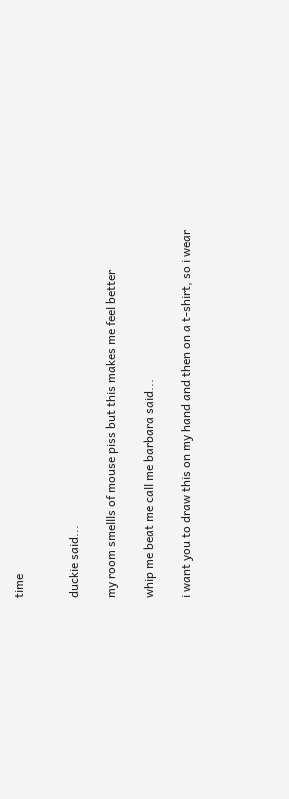time


duckie said...

my room smellls of mouse piss but this makes me feel better

whip me beat me call me barbara said...

i want you to draw this on my hand and then on a t-shirt, so i wear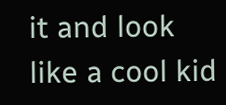it and look like a cool kid